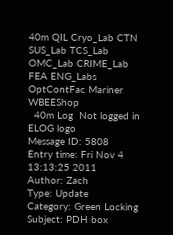40m QIL Cryo_Lab CTN SUS_Lab TCS_Lab OMC_Lab CRIME_Lab FEA ENG_Labs OptContFac Mariner WBEEShop
  40m Log  Not logged in ELOG logo
Message ID: 5808     Entry time: Fri Nov 4 13:13:25 2011
Author: Zach
Type: Update
Category: Green Locking
Subject: PDH box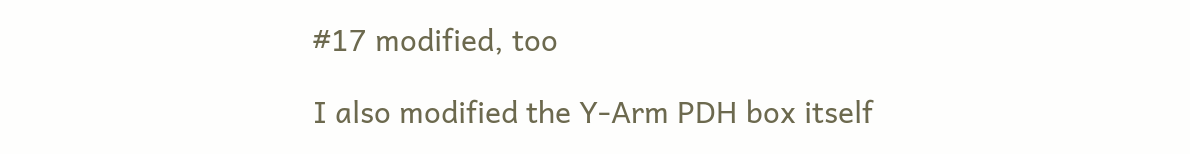#17 modified, too

I also modified the Y-Arm PDH box itself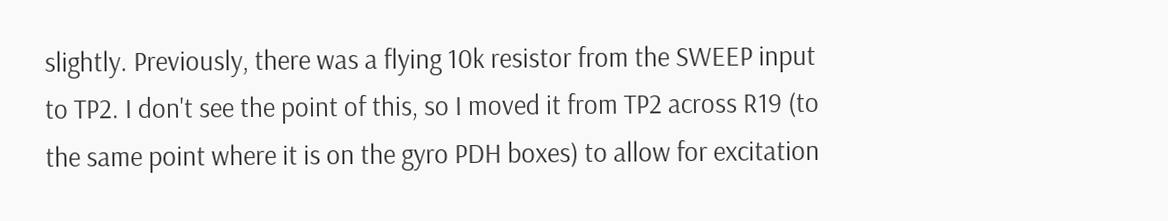slightly. Previously, there was a flying 10k resistor from the SWEEP input to TP2. I don't see the point of this, so I moved it from TP2 across R19 (to the same point where it is on the gyro PDH boxes) to allow for excitation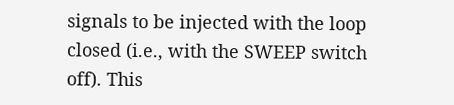signals to be injected with the loop closed (i.e., with the SWEEP switch off). This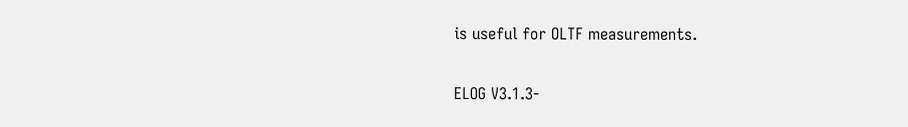is useful for OLTF measurements.

ELOG V3.1.3-